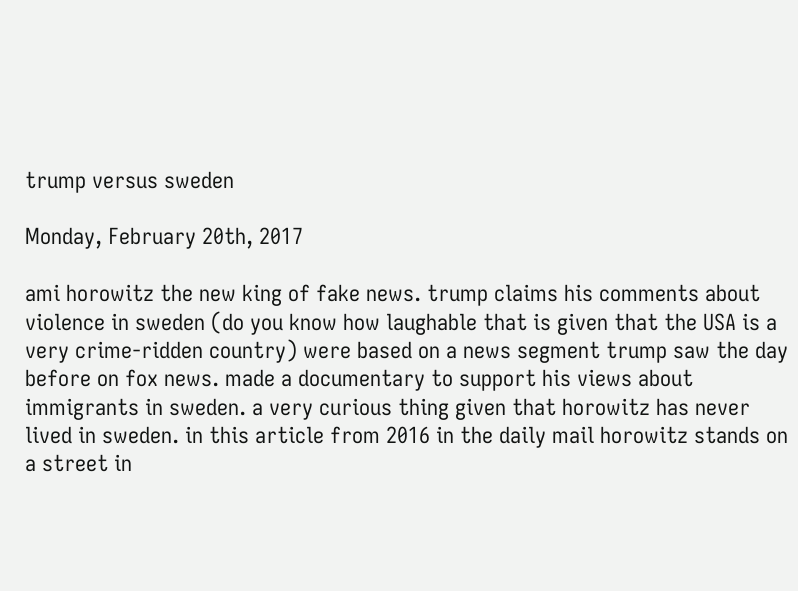trump versus sweden

Monday, February 20th, 2017

ami horowitz the new king of fake news. trump claims his comments about violence in sweden (do you know how laughable that is given that the USA is a very crime-ridden country) were based on a news segment trump saw the day before on fox news. made a documentary to support his views about immigrants in sweden. a very curious thing given that horowitz has never lived in sweden. in this article from 2016 in the daily mail horowitz stands on a street in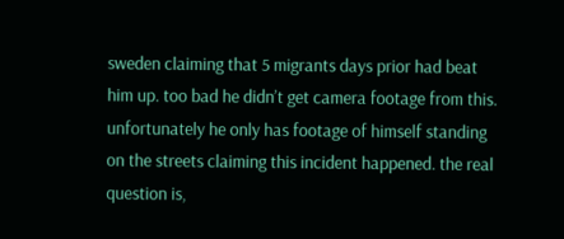sweden claiming that 5 migrants days prior had beat him up. too bad he didn’t get camera footage from this. unfortunately he only has footage of himself standing on the streets claiming this incident happened. the real question is,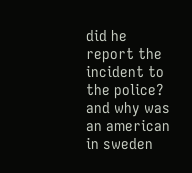did he report the incident to the police? and why was an american in sweden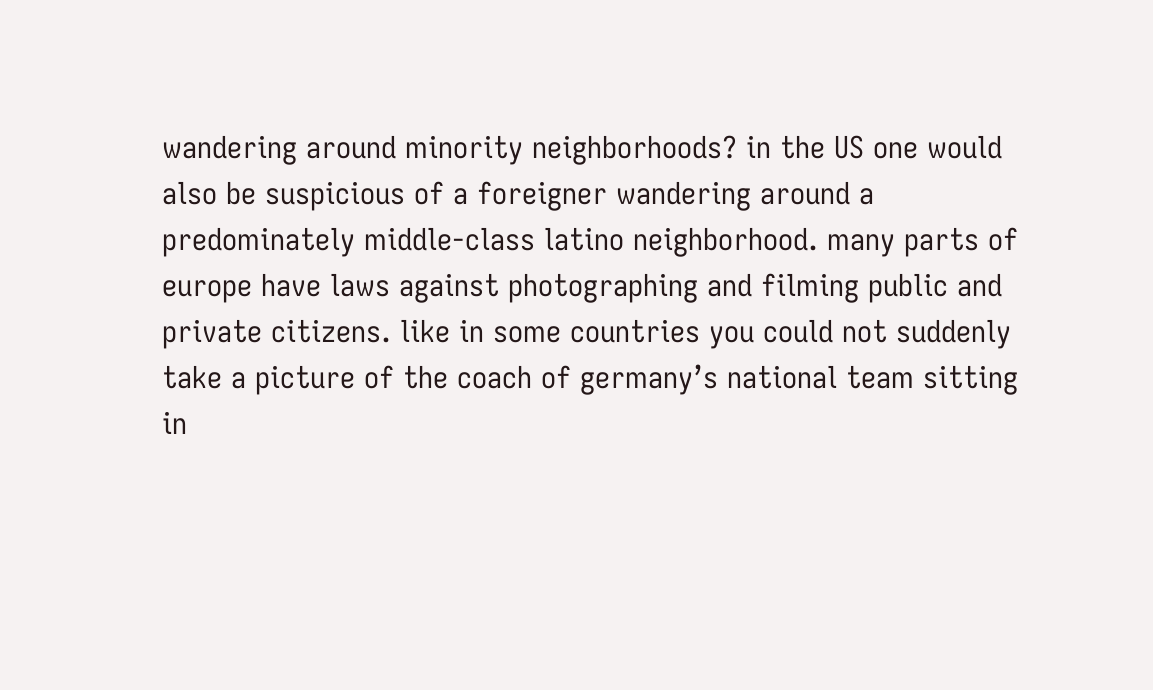wandering around minority neighborhoods? in the US one would also be suspicious of a foreigner wandering around a predominately middle-class latino neighborhood. many parts of europe have laws against photographing and filming public and private citizens. like in some countries you could not suddenly take a picture of the coach of germany’s national team sitting in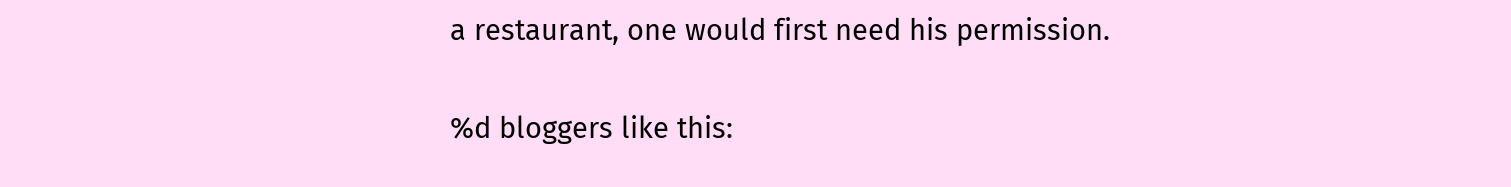a restaurant, one would first need his permission.

%d bloggers like this: